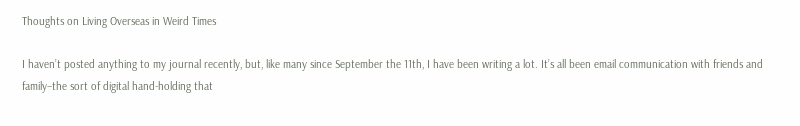Thoughts on Living Overseas in Weird Times

I haven’t posted anything to my journal recently, but, like many since September the 11th, I have been writing a lot. It’s all been email communication with friends and family–the sort of digital hand-holding that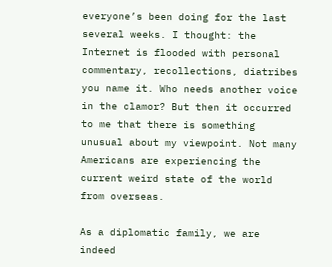everyone’s been doing for the last several weeks. I thought: the Internet is flooded with personal commentary, recollections, diatribes you name it. Who needs another voice in the clamor? But then it occurred to me that there is something unusual about my viewpoint. Not many Americans are experiencing the current weird state of the world from overseas.

As a diplomatic family, we are indeed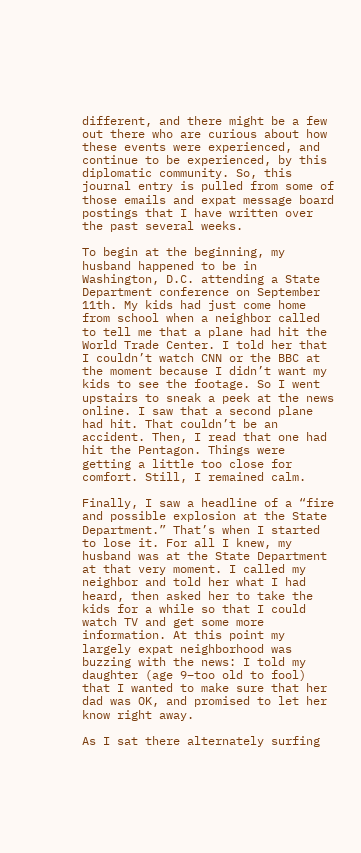different, and there might be a few out there who are curious about how these events were experienced, and continue to be experienced, by this diplomatic community. So, this journal entry is pulled from some of those emails and expat message board postings that I have written over the past several weeks.

To begin at the beginning, my husband happened to be in Washington, D.C. attending a State Department conference on September 11th. My kids had just come home from school when a neighbor called to tell me that a plane had hit the World Trade Center. I told her that I couldn’t watch CNN or the BBC at the moment because I didn’t want my kids to see the footage. So I went upstairs to sneak a peek at the news online. I saw that a second plane had hit. That couldn’t be an accident. Then, I read that one had hit the Pentagon. Things were getting a little too close for comfort. Still, I remained calm.

Finally, I saw a headline of a “fire and possible explosion at the State Department.” That’s when I started to lose it. For all I knew, my husband was at the State Department at that very moment. I called my neighbor and told her what I had heard, then asked her to take the kids for a while so that I could watch TV and get some more information. At this point my largely expat neighborhood was buzzing with the news: I told my daughter (age 9–too old to fool) that I wanted to make sure that her dad was OK, and promised to let her know right away.

As I sat there alternately surfing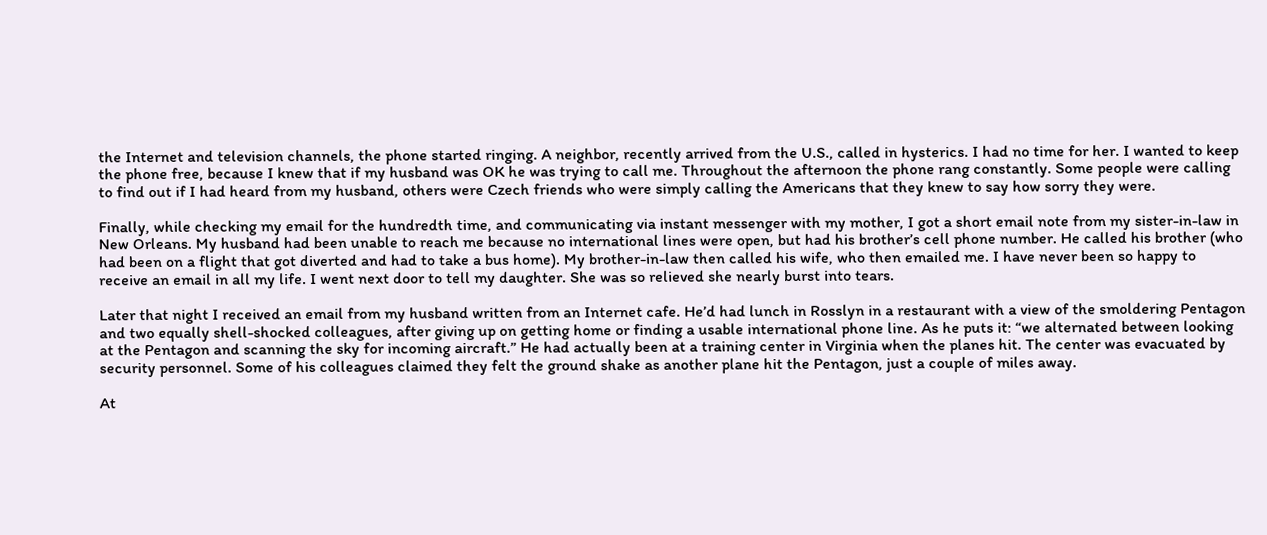the Internet and television channels, the phone started ringing. A neighbor, recently arrived from the U.S., called in hysterics. I had no time for her. I wanted to keep the phone free, because I knew that if my husband was OK he was trying to call me. Throughout the afternoon the phone rang constantly. Some people were calling to find out if I had heard from my husband, others were Czech friends who were simply calling the Americans that they knew to say how sorry they were.

Finally, while checking my email for the hundredth time, and communicating via instant messenger with my mother, I got a short email note from my sister-in-law in New Orleans. My husband had been unable to reach me because no international lines were open, but had his brother’s cell phone number. He called his brother (who had been on a flight that got diverted and had to take a bus home). My brother-in-law then called his wife, who then emailed me. I have never been so happy to receive an email in all my life. I went next door to tell my daughter. She was so relieved she nearly burst into tears.

Later that night I received an email from my husband written from an Internet cafe. He’d had lunch in Rosslyn in a restaurant with a view of the smoldering Pentagon and two equally shell-shocked colleagues, after giving up on getting home or finding a usable international phone line. As he puts it: “we alternated between looking at the Pentagon and scanning the sky for incoming aircraft.” He had actually been at a training center in Virginia when the planes hit. The center was evacuated by security personnel. Some of his colleagues claimed they felt the ground shake as another plane hit the Pentagon, just a couple of miles away.

At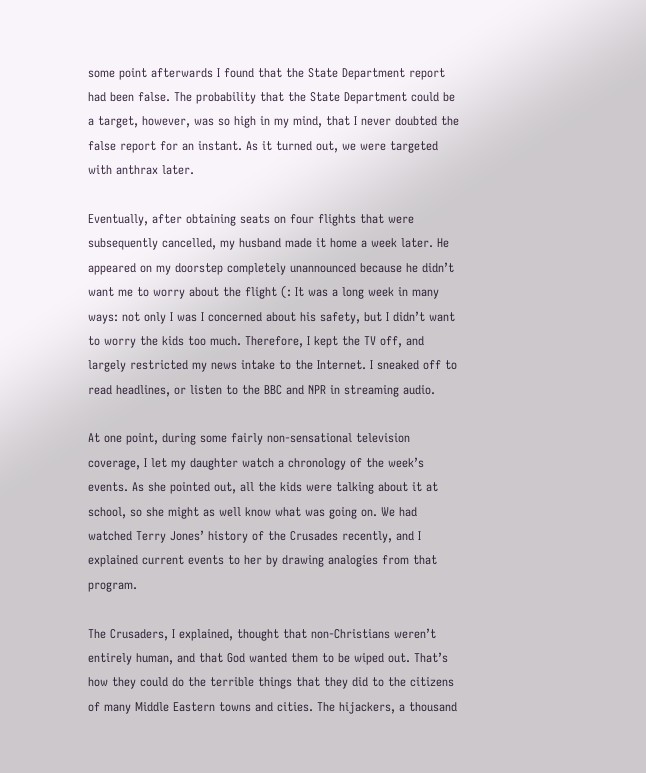some point afterwards I found that the State Department report had been false. The probability that the State Department could be a target, however, was so high in my mind, that I never doubted the false report for an instant. As it turned out, we were targeted with anthrax later.

Eventually, after obtaining seats on four flights that were subsequently cancelled, my husband made it home a week later. He appeared on my doorstep completely unannounced because he didn’t want me to worry about the flight (: It was a long week in many ways: not only I was I concerned about his safety, but I didn’t want to worry the kids too much. Therefore, I kept the TV off, and largely restricted my news intake to the Internet. I sneaked off to read headlines, or listen to the BBC and NPR in streaming audio.

At one point, during some fairly non-sensational television coverage, I let my daughter watch a chronology of the week’s events. As she pointed out, all the kids were talking about it at school, so she might as well know what was going on. We had watched Terry Jones’ history of the Crusades recently, and I explained current events to her by drawing analogies from that program.

The Crusaders, I explained, thought that non-Christians weren’t entirely human, and that God wanted them to be wiped out. That’s how they could do the terrible things that they did to the citizens of many Middle Eastern towns and cities. The hijackers, a thousand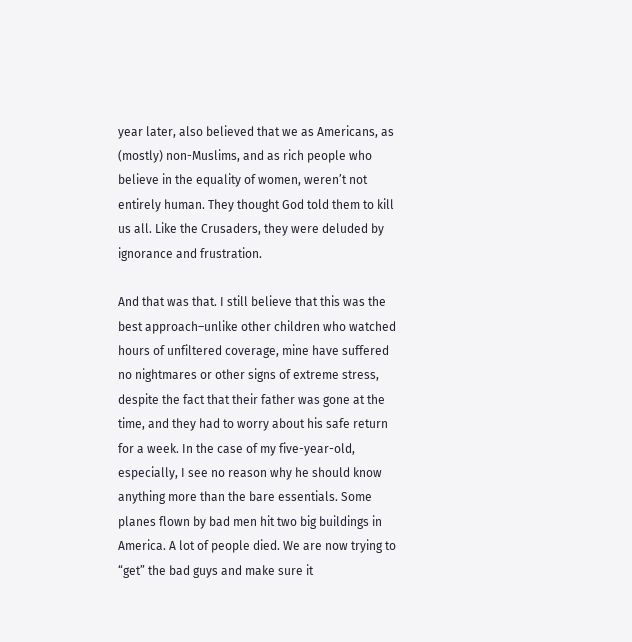year later, also believed that we as Americans, as (mostly) non-Muslims, and as rich people who believe in the equality of women, weren’t not entirely human. They thought God told them to kill us all. Like the Crusaders, they were deluded by ignorance and frustration.

And that was that. I still believe that this was the best approach–unlike other children who watched hours of unfiltered coverage, mine have suffered no nightmares or other signs of extreme stress, despite the fact that their father was gone at the time, and they had to worry about his safe return for a week. In the case of my five-year-old, especially, I see no reason why he should know anything more than the bare essentials. Some planes flown by bad men hit two big buildings in America. A lot of people died. We are now trying to “get” the bad guys and make sure it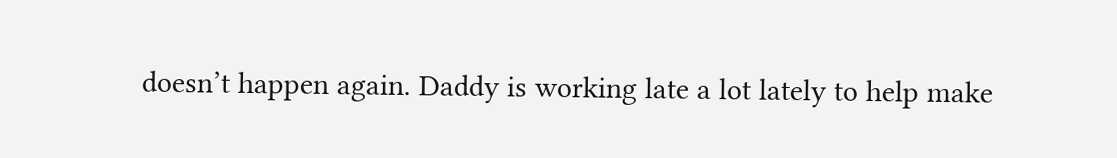doesn’t happen again. Daddy is working late a lot lately to help make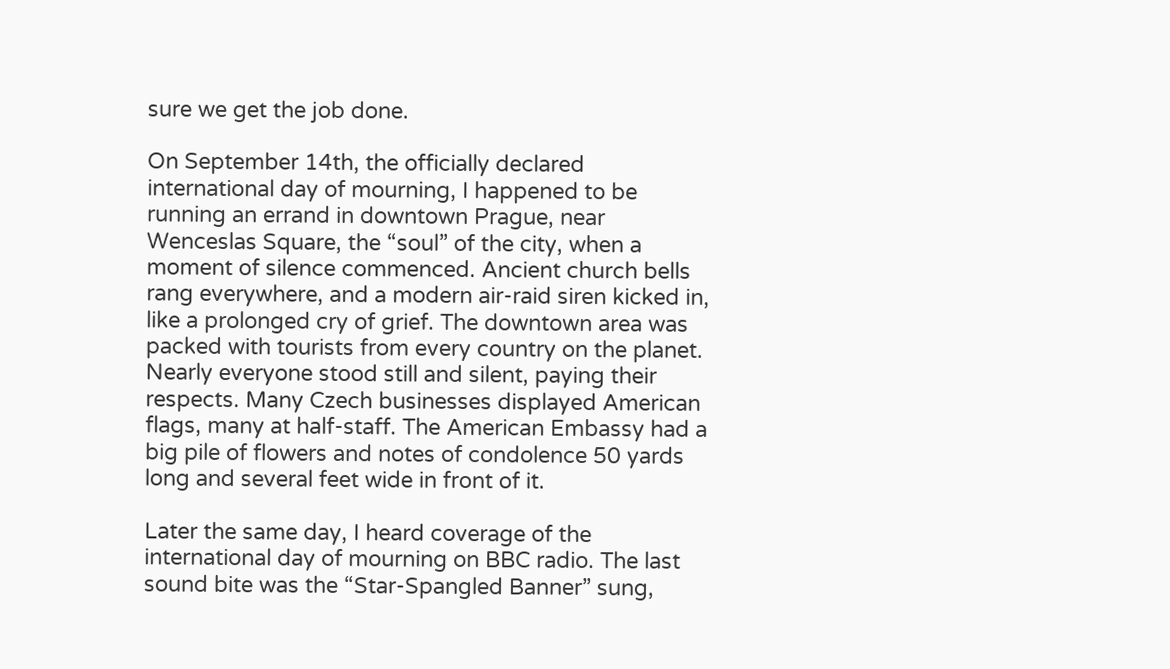sure we get the job done.

On September 14th, the officially declared international day of mourning, I happened to be running an errand in downtown Prague, near Wenceslas Square, the “soul” of the city, when a moment of silence commenced. Ancient church bells rang everywhere, and a modern air-raid siren kicked in, like a prolonged cry of grief. The downtown area was packed with tourists from every country on the planet. Nearly everyone stood still and silent, paying their respects. Many Czech businesses displayed American flags, many at half-staff. The American Embassy had a big pile of flowers and notes of condolence 50 yards long and several feet wide in front of it.

Later the same day, I heard coverage of the international day of mourning on BBC radio. The last sound bite was the “Star-Spangled Banner” sung,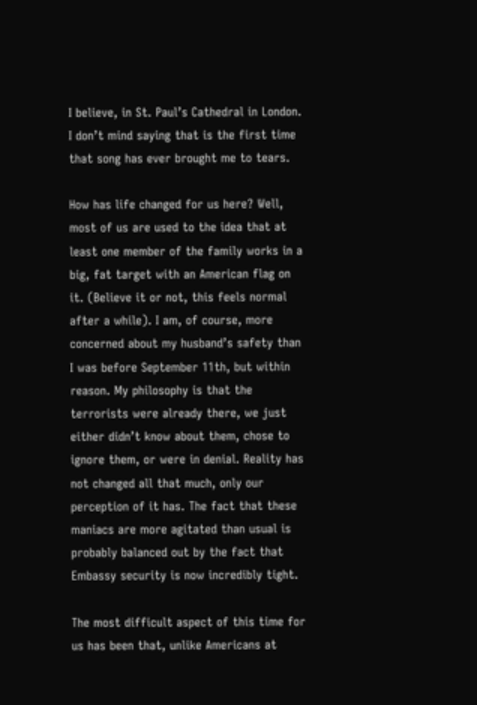I believe, in St. Paul’s Cathedral in London. I don’t mind saying that is the first time that song has ever brought me to tears.

How has life changed for us here? Well, most of us are used to the idea that at least one member of the family works in a big, fat target with an American flag on it. (Believe it or not, this feels normal after a while). I am, of course, more concerned about my husband’s safety than I was before September 11th, but within reason. My philosophy is that the terrorists were already there, we just either didn’t know about them, chose to ignore them, or were in denial. Reality has not changed all that much, only our perception of it has. The fact that these maniacs are more agitated than usual is probably balanced out by the fact that Embassy security is now incredibly tight.

The most difficult aspect of this time for us has been that, unlike Americans at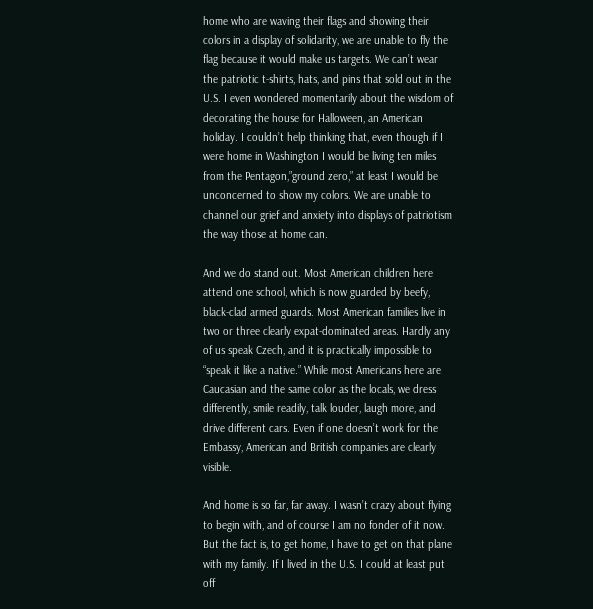home who are waving their flags and showing their colors in a display of solidarity, we are unable to fly the flag because it would make us targets. We can’t wear the patriotic t-shirts, hats, and pins that sold out in the U.S. I even wondered momentarily about the wisdom of decorating the house for Halloween, an American holiday. I couldn’t help thinking that, even though if I were home in Washington I would be living ten miles from the Pentagon,”ground zero,” at least I would be unconcerned to show my colors. We are unable to channel our grief and anxiety into displays of patriotism the way those at home can.

And we do stand out. Most American children here attend one school, which is now guarded by beefy, black-clad armed guards. Most American families live in two or three clearly expat-dominated areas. Hardly any of us speak Czech, and it is practically impossible to “speak it like a native.” While most Americans here are Caucasian and the same color as the locals, we dress differently, smile readily, talk louder, laugh more, and drive different cars. Even if one doesn’t work for the Embassy, American and British companies are clearly visible.

And home is so far, far away. I wasn’t crazy about flying to begin with, and of course I am no fonder of it now. But the fact is, to get home, I have to get on that plane with my family. If I lived in the U.S. I could at least put off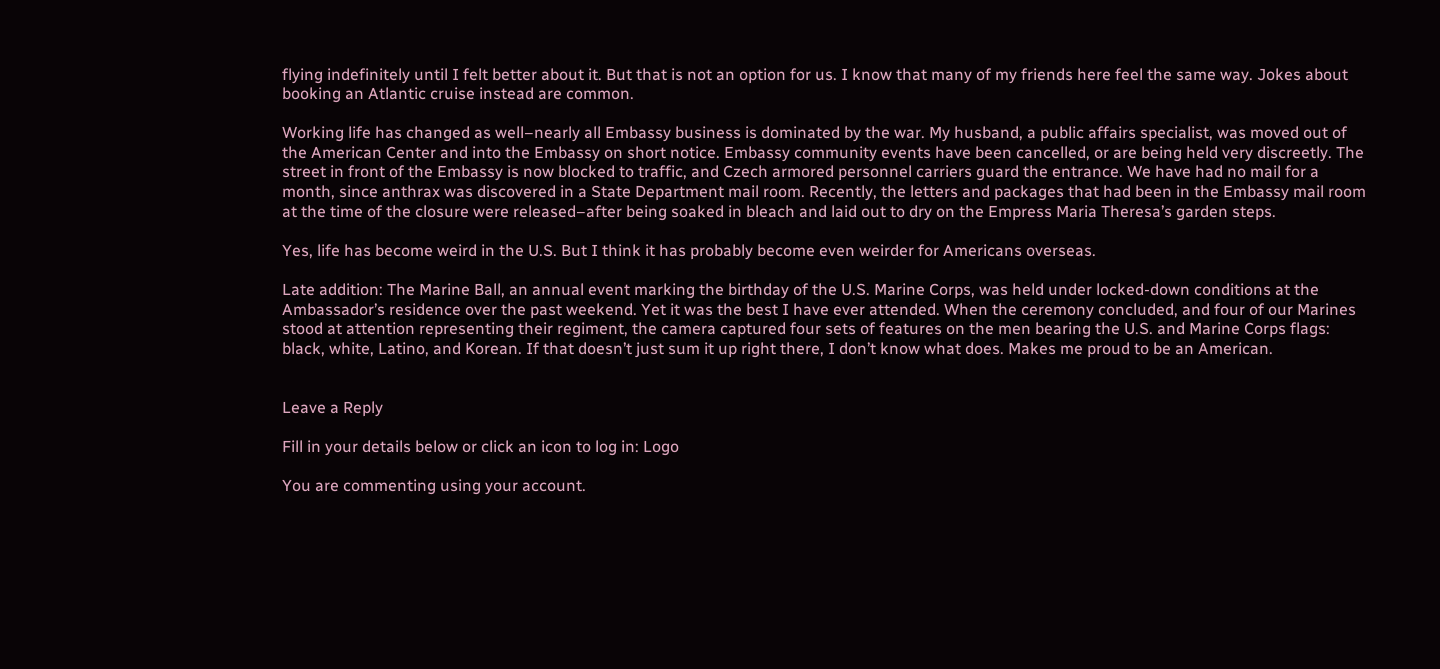flying indefinitely until I felt better about it. But that is not an option for us. I know that many of my friends here feel the same way. Jokes about booking an Atlantic cruise instead are common.

Working life has changed as well–nearly all Embassy business is dominated by the war. My husband, a public affairs specialist, was moved out of the American Center and into the Embassy on short notice. Embassy community events have been cancelled, or are being held very discreetly. The street in front of the Embassy is now blocked to traffic, and Czech armored personnel carriers guard the entrance. We have had no mail for a month, since anthrax was discovered in a State Department mail room. Recently, the letters and packages that had been in the Embassy mail room at the time of the closure were released–after being soaked in bleach and laid out to dry on the Empress Maria Theresa’s garden steps.

Yes, life has become weird in the U.S. But I think it has probably become even weirder for Americans overseas.

Late addition: The Marine Ball, an annual event marking the birthday of the U.S. Marine Corps, was held under locked-down conditions at the Ambassador’s residence over the past weekend. Yet it was the best I have ever attended. When the ceremony concluded, and four of our Marines stood at attention representing their regiment, the camera captured four sets of features on the men bearing the U.S. and Marine Corps flags: black, white, Latino, and Korean. If that doesn’t just sum it up right there, I don’t know what does. Makes me proud to be an American.


Leave a Reply

Fill in your details below or click an icon to log in: Logo

You are commenting using your account.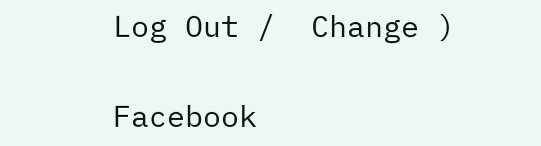Log Out /  Change )

Facebook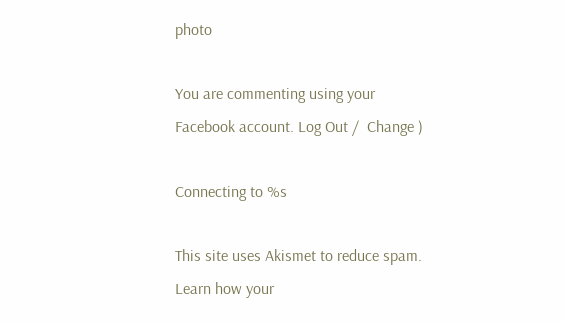photo

You are commenting using your Facebook account. Log Out /  Change )

Connecting to %s

This site uses Akismet to reduce spam. Learn how your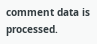comment data is processed.